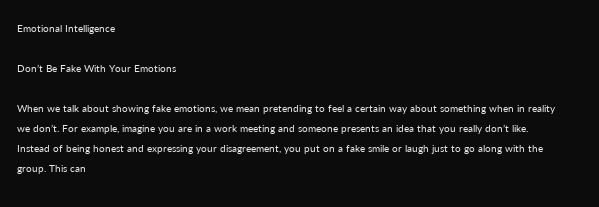Emotional Intelligence

Don’t Be Fake With Your Emotions

When we talk about showing fake emotions, we mean pretending to feel a certain way about something when in reality we don’t. For example, imagine you are in a work meeting and someone presents an idea that you really don’t like. Instead of being honest and expressing your disagreement, you put on a fake smile or laugh just to go along with the group. This can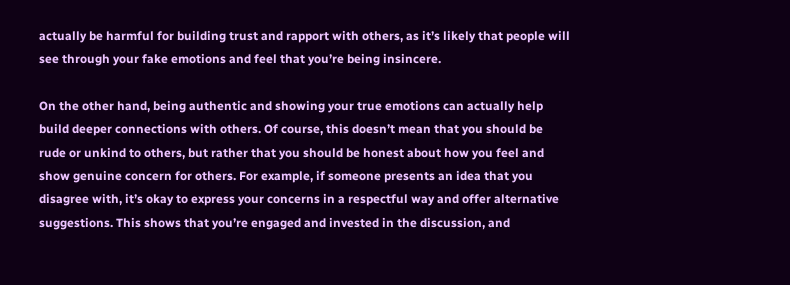actually be harmful for building trust and rapport with others, as it’s likely that people will see through your fake emotions and feel that you’re being insincere.

On the other hand, being authentic and showing your true emotions can actually help build deeper connections with others. Of course, this doesn’t mean that you should be rude or unkind to others, but rather that you should be honest about how you feel and show genuine concern for others. For example, if someone presents an idea that you disagree with, it’s okay to express your concerns in a respectful way and offer alternative suggestions. This shows that you’re engaged and invested in the discussion, and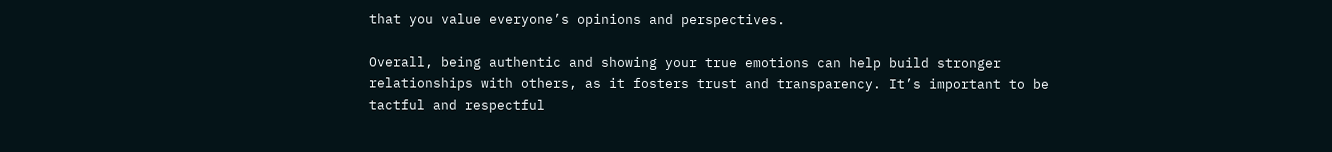that you value everyone’s opinions and perspectives.

Overall, being authentic and showing your true emotions can help build stronger relationships with others, as it fosters trust and transparency. It’s important to be tactful and respectful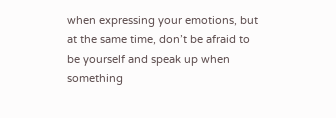when expressing your emotions, but at the same time, don’t be afraid to be yourself and speak up when something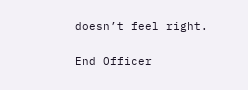doesn’t feel right.

End Officer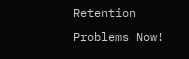Retention Problems Now!